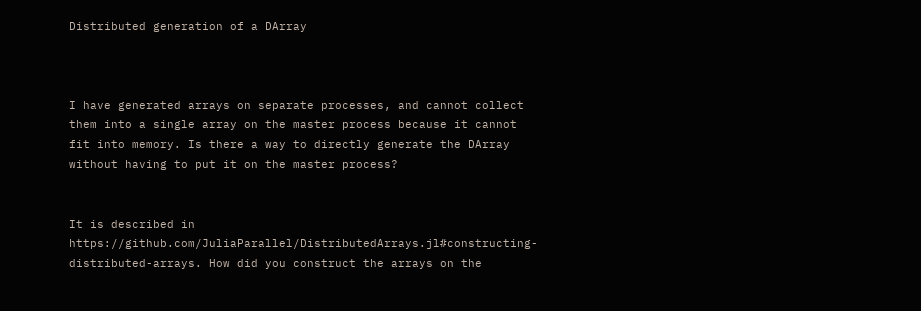Distributed generation of a DArray



I have generated arrays on separate processes, and cannot collect them into a single array on the master process because it cannot fit into memory. Is there a way to directly generate the DArray without having to put it on the master process?


It is described in https://github.com/JuliaParallel/DistributedArrays.jl#constructing-distributed-arrays. How did you construct the arrays on the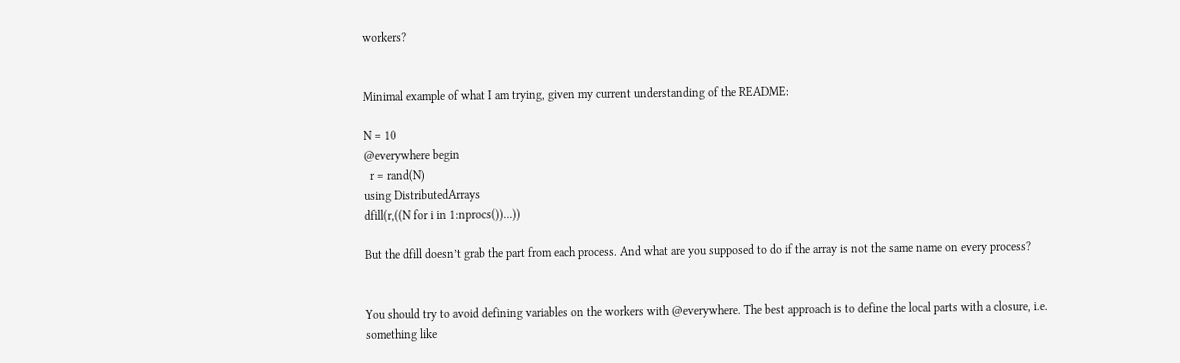workers?


Minimal example of what I am trying, given my current understanding of the README:

N = 10
@everywhere begin
  r = rand(N)
using DistributedArrays
dfill(r,((N for i in 1:nprocs())...))

But the dfill doesn’t grab the part from each process. And what are you supposed to do if the array is not the same name on every process?


You should try to avoid defining variables on the workers with @everywhere. The best approach is to define the local parts with a closure, i.e. something like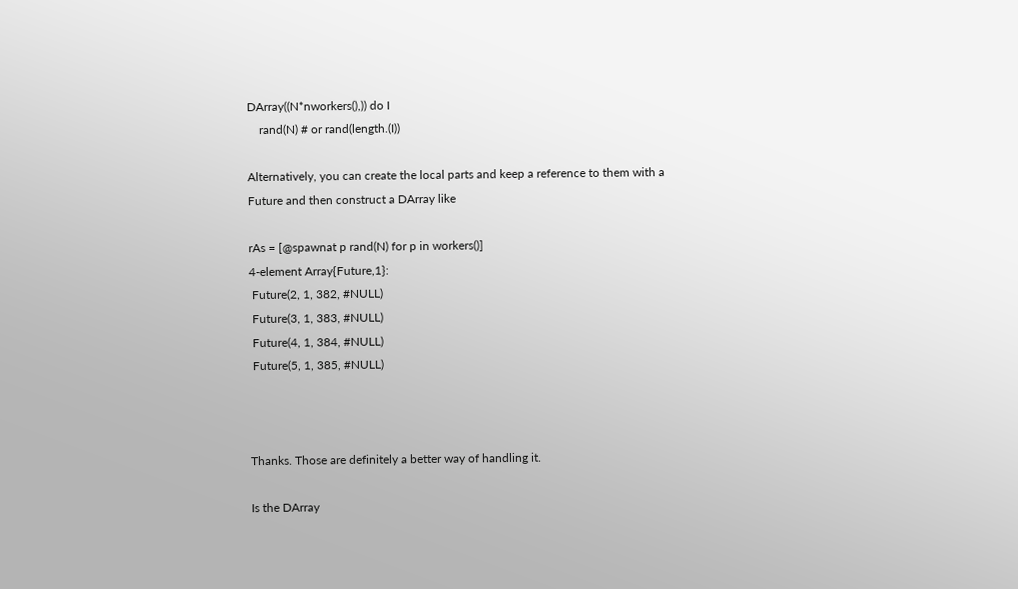DArray((N*nworkers(),)) do I
    rand(N) # or rand(length.(I))

Alternatively, you can create the local parts and keep a reference to them with a Future and then construct a DArray like

rAs = [@spawnat p rand(N) for p in workers()]
4-element Array{Future,1}:
 Future(2, 1, 382, #NULL)
 Future(3, 1, 383, #NULL)
 Future(4, 1, 384, #NULL)
 Future(5, 1, 385, #NULL)



Thanks. Those are definitely a better way of handling it.

Is the DArray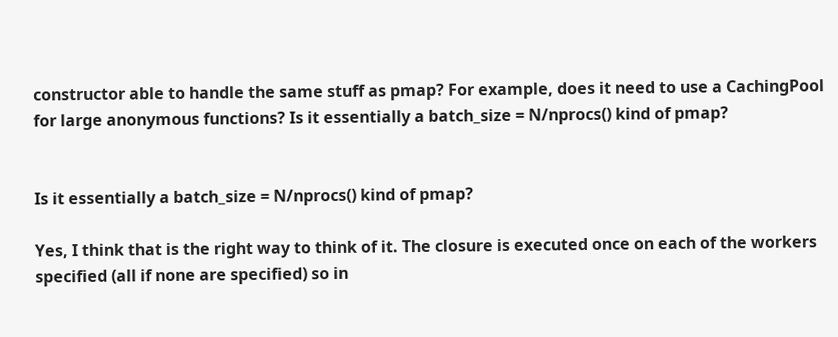constructor able to handle the same stuff as pmap? For example, does it need to use a CachingPool for large anonymous functions? Is it essentially a batch_size = N/nprocs() kind of pmap?


Is it essentially a batch_size = N/nprocs() kind of pmap?

Yes, I think that is the right way to think of it. The closure is executed once on each of the workers specified (all if none are specified) so in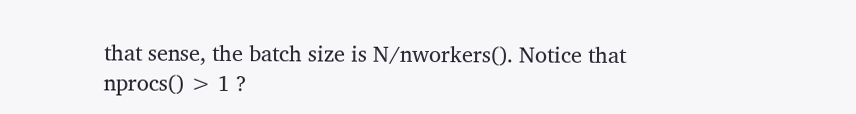that sense, the batch size is N/nworkers(). Notice that nprocs() > 1 ?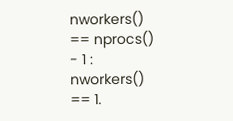nworkers() == nprocs() - 1 : nworkers() == 1.